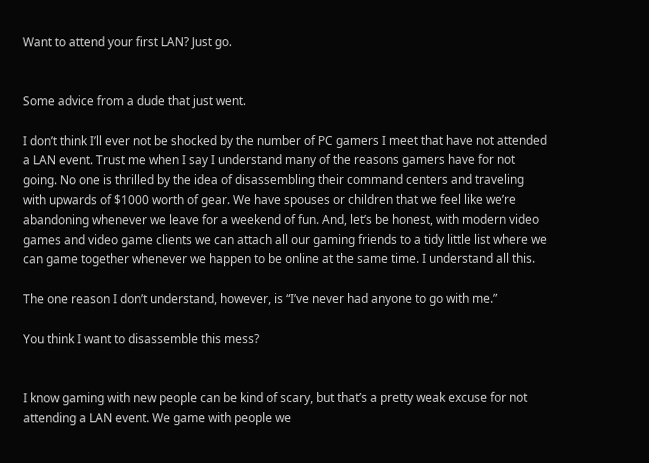Want to attend your first LAN? Just go.


Some advice from a dude that just went.

I don’t think I’ll ever not be shocked by the number of PC gamers I meet that have not attended a LAN event. Trust me when I say I understand many of the reasons gamers have for not going. No one is thrilled by the idea of disassembling their command centers and traveling with upwards of $1000 worth of gear. We have spouses or children that we feel like we’re abandoning whenever we leave for a weekend of fun. And, let’s be honest, with modern video games and video game clients we can attach all our gaming friends to a tidy little list where we can game together whenever we happen to be online at the same time. I understand all this.

The one reason I don’t understand, however, is “I’ve never had anyone to go with me.”

You think I want to disassemble this mess?


I know gaming with new people can be kind of scary, but that’s a pretty weak excuse for not attending a LAN event. We game with people we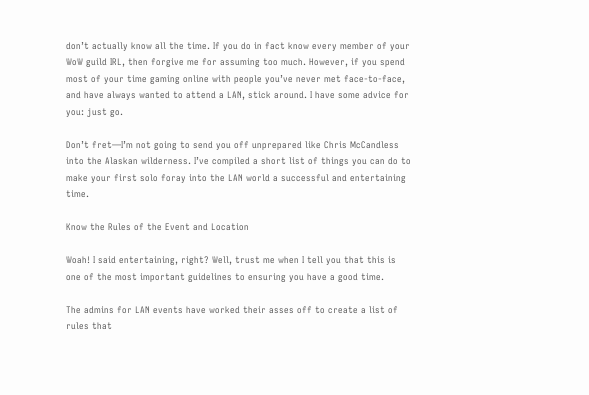don’t actually know all the time. If you do in fact know every member of your WoW guild IRL, then forgive me for assuming too much. However, if you spend most of your time gaming online with people you’ve never met face-to-face, and have always wanted to attend a LAN, stick around. I have some advice for you: just go.

Don’t fret—I’m not going to send you off unprepared like Chris McCandless into the Alaskan wilderness. I’ve compiled a short list of things you can do to make your first solo foray into the LAN world a successful and entertaining time.

Know the Rules of the Event and Location

Woah! I said entertaining, right? Well, trust me when I tell you that this is one of the most important guidelines to ensuring you have a good time.

The admins for LAN events have worked their asses off to create a list of rules that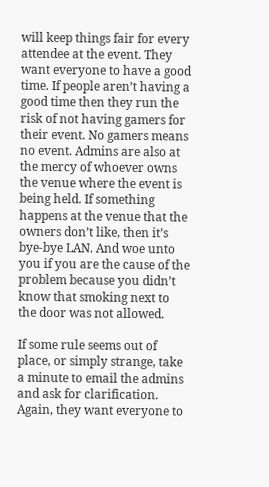will keep things fair for every attendee at the event. They want everyone to have a good time. If people aren’t having a good time then they run the risk of not having gamers for their event. No gamers means no event. Admins are also at the mercy of whoever owns the venue where the event is being held. If something happens at the venue that the owners don’t like, then it’s bye-bye LAN. And woe unto you if you are the cause of the problem because you didn’t know that smoking next to the door was not allowed.

If some rule seems out of place, or simply strange, take a minute to email the admins and ask for clarification. Again, they want everyone to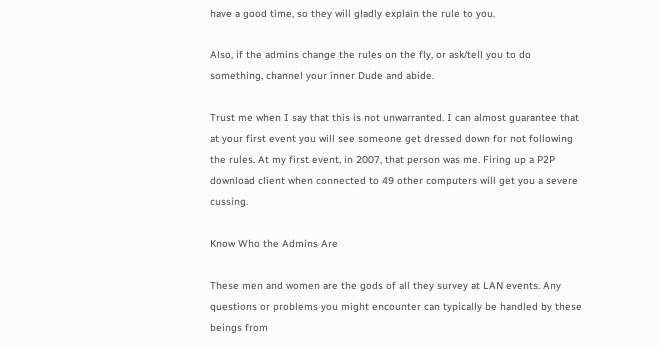have a good time, so they will gladly explain the rule to you.

Also, if the admins change the rules on the fly, or ask/tell you to do something, channel your inner Dude and abide.

Trust me when I say that this is not unwarranted. I can almost guarantee that at your first event you will see someone get dressed down for not following the rules. At my first event, in 2007, that person was me. Firing up a P2P download client when connected to 49 other computers will get you a severe cussing.

Know Who the Admins Are

These men and women are the gods of all they survey at LAN events. Any questions or problems you might encounter can typically be handled by these beings from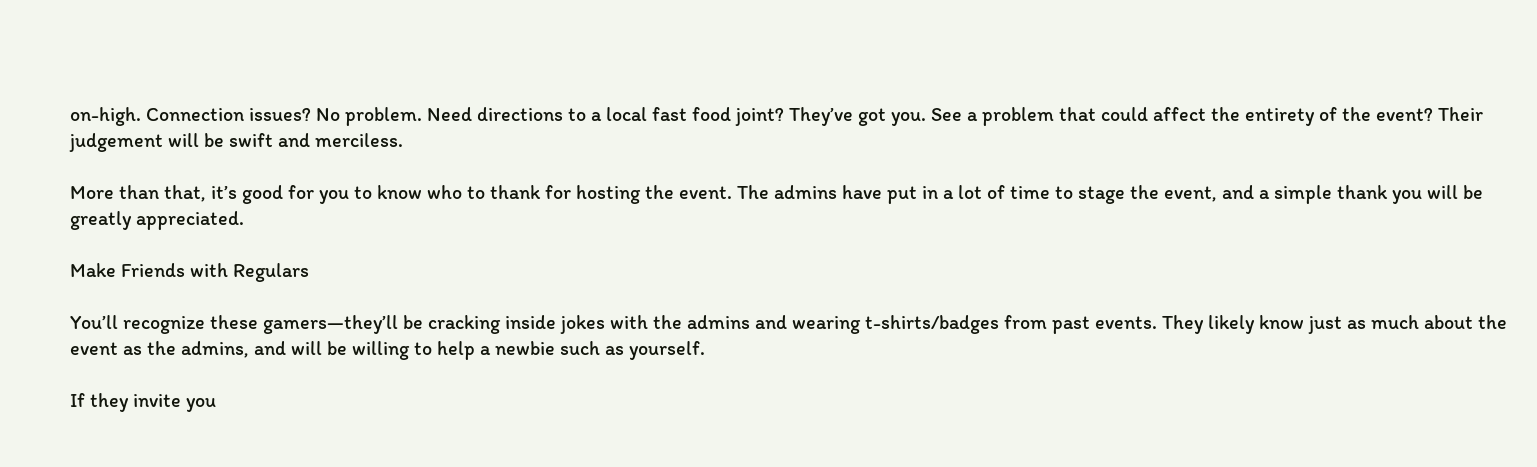on-high. Connection issues? No problem. Need directions to a local fast food joint? They’ve got you. See a problem that could affect the entirety of the event? Their judgement will be swift and merciless.

More than that, it’s good for you to know who to thank for hosting the event. The admins have put in a lot of time to stage the event, and a simple thank you will be greatly appreciated.

Make Friends with Regulars

You’ll recognize these gamers—they’ll be cracking inside jokes with the admins and wearing t-shirts/badges from past events. They likely know just as much about the event as the admins, and will be willing to help a newbie such as yourself.

If they invite you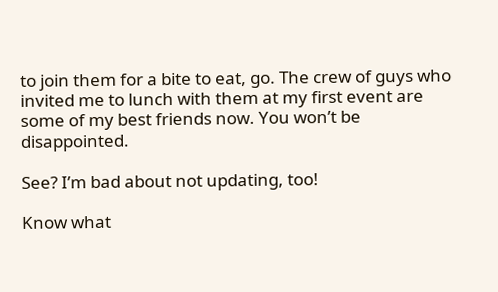to join them for a bite to eat, go. The crew of guys who invited me to lunch with them at my first event are some of my best friends now. You won’t be disappointed.

See? I’m bad about not updating, too!

Know what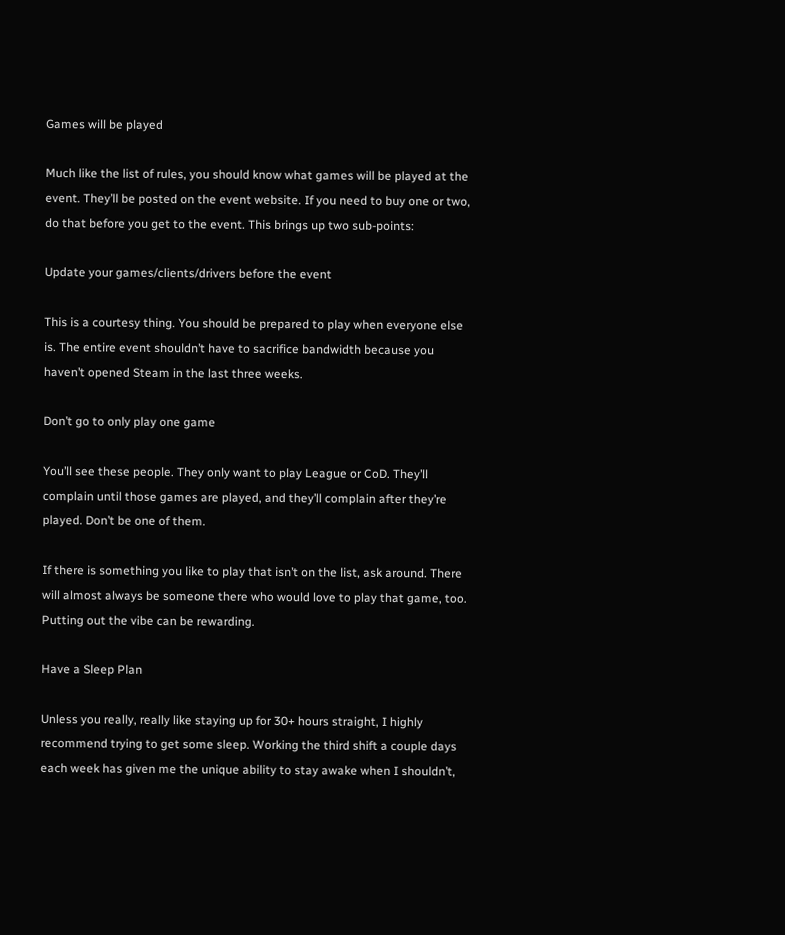Games will be played

Much like the list of rules, you should know what games will be played at the event. They’ll be posted on the event website. If you need to buy one or two, do that before you get to the event. This brings up two sub-points:

Update your games/clients/drivers before the event

This is a courtesy thing. You should be prepared to play when everyone else is. The entire event shouldn’t have to sacrifice bandwidth because you haven’t opened Steam in the last three weeks.

Don’t go to only play one game

You’ll see these people. They only want to play League or CoD. They’ll complain until those games are played, and they’ll complain after they’re played. Don’t be one of them.

If there is something you like to play that isn’t on the list, ask around. There will almost always be someone there who would love to play that game, too. Putting out the vibe can be rewarding.

Have a Sleep Plan

Unless you really, really like staying up for 30+ hours straight, I highly recommend trying to get some sleep. Working the third shift a couple days each week has given me the unique ability to stay awake when I shouldn’t,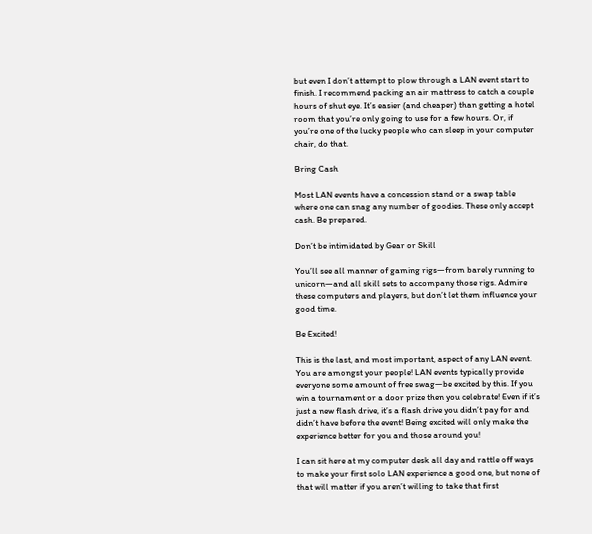but even I don’t attempt to plow through a LAN event start to finish. I recommend packing an air mattress to catch a couple hours of shut eye. It’s easier (and cheaper) than getting a hotel room that you’re only going to use for a few hours. Or, if you’re one of the lucky people who can sleep in your computer chair, do that.

Bring Cash

Most LAN events have a concession stand or a swap table where one can snag any number of goodies. These only accept cash. Be prepared.

Don’t be intimidated by Gear or Skill

You’ll see all manner of gaming rigs—from barely running to unicorn—and all skill sets to accompany those rigs. Admire these computers and players, but don’t let them influence your good time.

Be Excited!

This is the last, and most important, aspect of any LAN event. You are amongst your people! LAN events typically provide everyone some amount of free swag—be excited by this. If you win a tournament or a door prize then you celebrate! Even if it’s just a new flash drive, it’s a flash drive you didn’t pay for and didn’t have before the event! Being excited will only make the experience better for you and those around you!

I can sit here at my computer desk all day and rattle off ways to make your first solo LAN experience a good one, but none of that will matter if you aren’t willing to take that first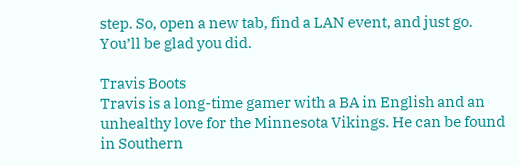step. So, open a new tab, find a LAN event, and just go. You’ll be glad you did.

Travis Boots
Travis is a long-time gamer with a BA in English and an unhealthy love for the Minnesota Vikings. He can be found in Southern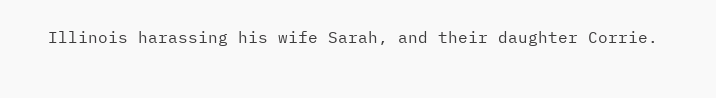Illinois harassing his wife Sarah, and their daughter Corrie.